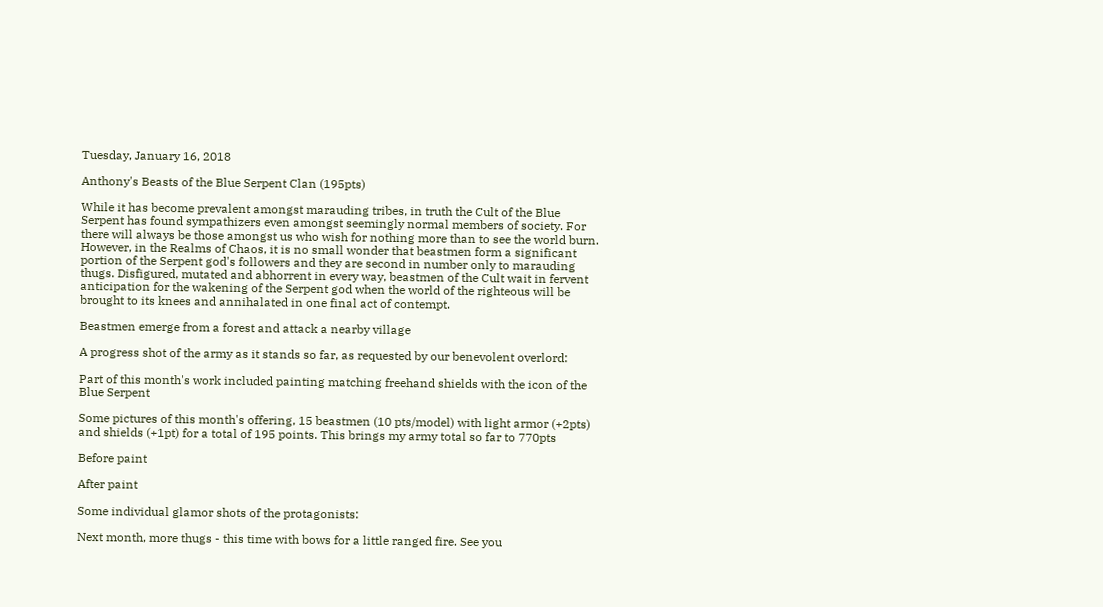Tuesday, January 16, 2018

Anthony's Beasts of the Blue Serpent Clan (195pts)

While it has become prevalent amongst marauding tribes, in truth the Cult of the Blue Serpent has found sympathizers even amongst seemingly normal members of society. For there will always be those amongst us who wish for nothing more than to see the world burn. However, in the Realms of Chaos, it is no small wonder that beastmen form a significant portion of the Serpent god's followers and they are second in number only to marauding thugs. Disfigured, mutated and abhorrent in every way, beastmen of the Cult wait in fervent anticipation for the wakening of the Serpent god when the world of the righteous will be brought to its knees and annihalated in one final act of contempt.

Beastmen emerge from a forest and attack a nearby village

A progress shot of the army as it stands so far, as requested by our benevolent overlord:

Part of this month's work included painting matching freehand shields with the icon of the Blue Serpent

Some pictures of this month's offering, 15 beastmen (10 pts/model) with light armor (+2pts) and shields (+1pt) for a total of 195 points. This brings my army total so far to 770pts

Before paint

After paint

Some individual glamor shots of the protagonists:

Next month, more thugs - this time with bows for a little ranged fire. See you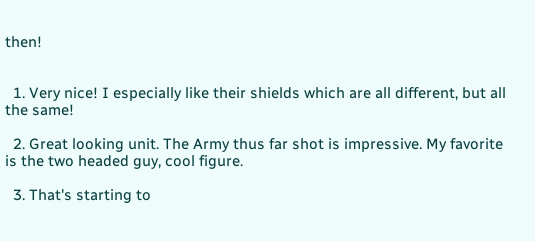then!


  1. Very nice! I especially like their shields which are all different, but all the same!

  2. Great looking unit. The Army thus far shot is impressive. My favorite is the two headed guy, cool figure.

  3. That's starting to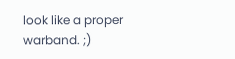look like a proper warband. ;)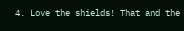4. Love the shields! That and the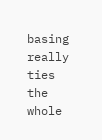basing really ties the whole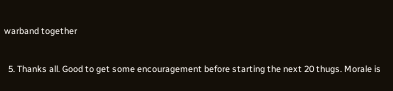warband together

  5. Thanks all. Good to get some encouragement before starting the next 20 thugs. Morale is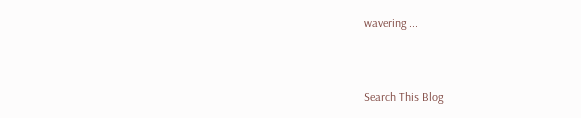wavering ...


Search This Blog